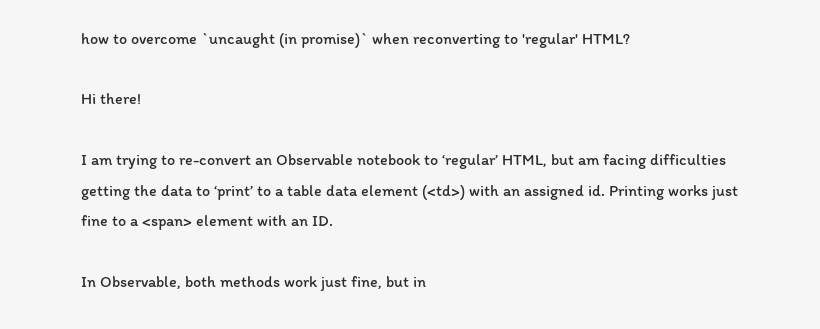how to overcome `uncaught (in promise)` when reconverting to 'regular' HTML?

Hi there!

I am trying to re-convert an Observable notebook to ‘regular’ HTML, but am facing difficulties getting the data to ‘print’ to a table data element (<td>) with an assigned id. Printing works just fine to a <span> element with an ID.

In Observable, both methods work just fine, but in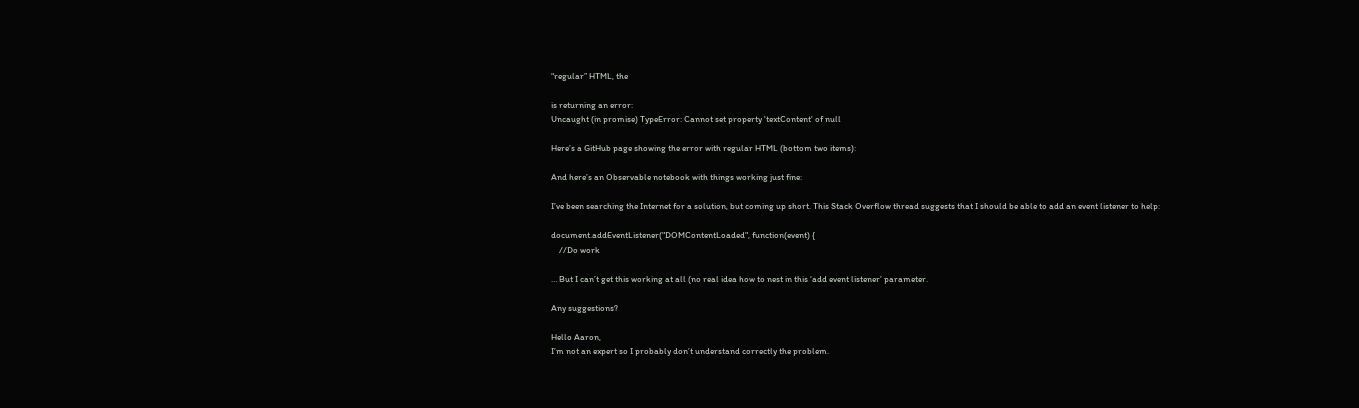“regular” HTML, the

is returning an error:
Uncaught (in promise) TypeError: Cannot set property 'textContent' of null

Here’s a GitHub page showing the error with regular HTML (bottom two items):

And here’s an Observable notebook with things working just fine:

I’ve been searching the Internet for a solution, but coming up short. This Stack Overflow thread suggests that I should be able to add an event listener to help:

document.addEventListener("DOMContentLoaded", function(event) {
    //Do work

… But I can’t get this working at all (no real idea how to nest in this ‘add event listener’ parameter.

Any suggestions?

Hello Aaron,
I’m not an expert so I probably don’t understand correctly the problem.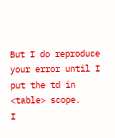But I do reproduce your error until I put the td in <table> scope.
I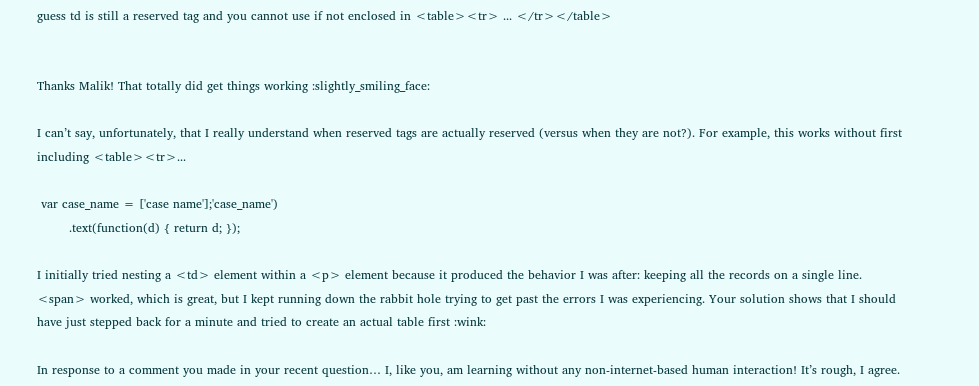guess td is still a reserved tag and you cannot use if not enclosed in <table><tr> ... </tr></table>


Thanks Malik! That totally did get things working :slightly_smiling_face:

I can’t say, unfortunately, that I really understand when reserved tags are actually reserved (versus when they are not?). For example, this works without first including <table><tr>...

 var case_name = ['case name'];'case_name')
        .text(function(d) { return d; });

I initially tried nesting a <td> element within a <p> element because it produced the behavior I was after: keeping all the records on a single line. <span> worked, which is great, but I kept running down the rabbit hole trying to get past the errors I was experiencing. Your solution shows that I should have just stepped back for a minute and tried to create an actual table first :wink:

In response to a comment you made in your recent question… I, like you, am learning without any non-internet-based human interaction! It’s rough, I agree.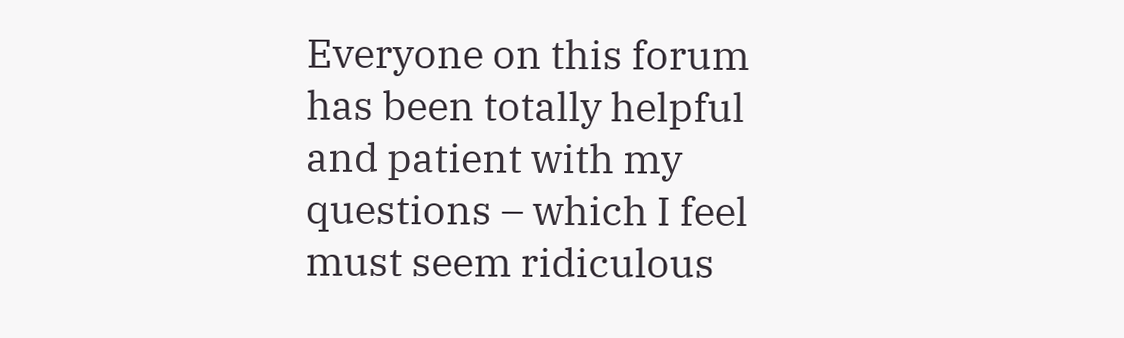Everyone on this forum has been totally helpful and patient with my questions – which I feel must seem ridiculous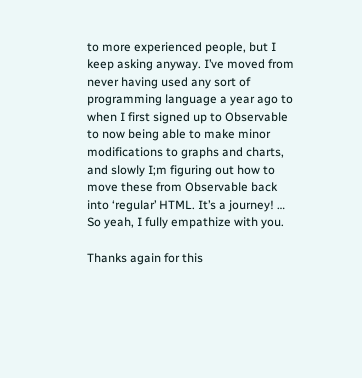to more experienced people, but I keep asking anyway. I’ve moved from never having used any sort of programming language a year ago to when I first signed up to Observable to now being able to make minor modifications to graphs and charts, and slowly I;m figuring out how to move these from Observable back into ‘regular’ HTML. It’s a journey! … So yeah, I fully empathize with you.

Thanks again for this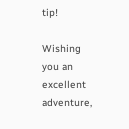tip!

Wishing you an excellent adventure,